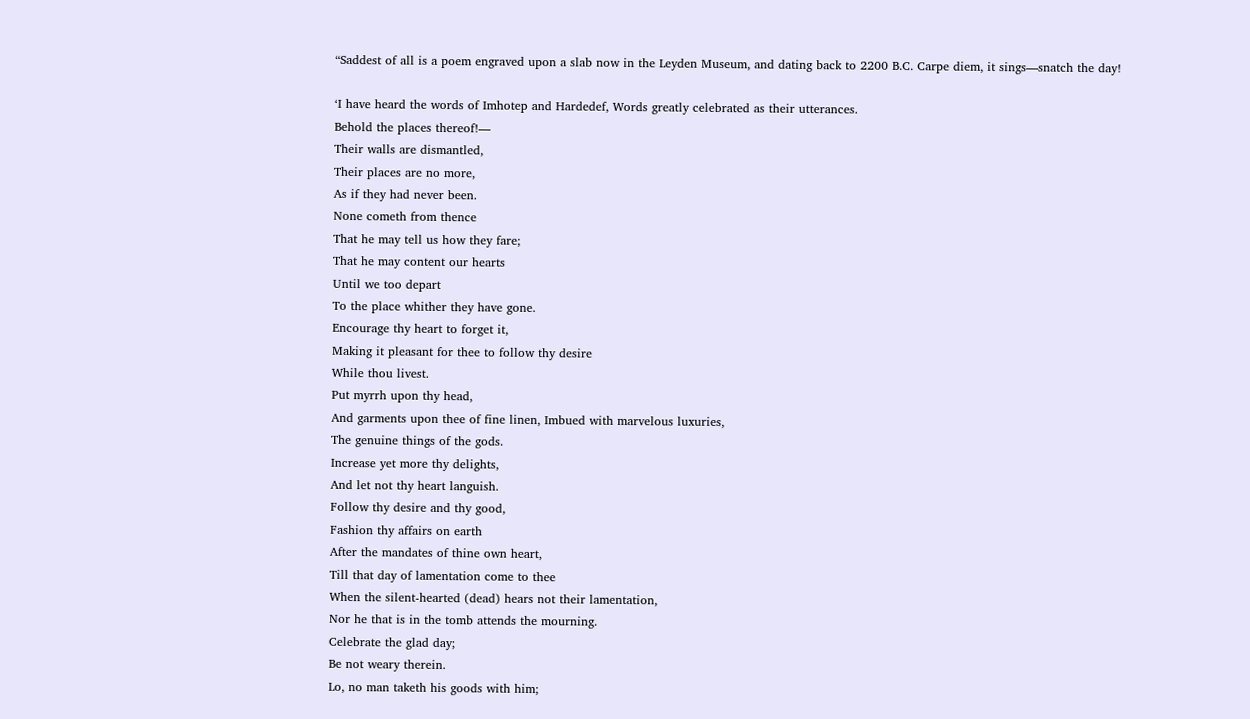“Saddest of all is a poem engraved upon a slab now in the Leyden Museum, and dating back to 2200 B.C. Carpe diem, it sings—snatch the day!

‘I have heard the words of Imhotep and Hardedef, Words greatly celebrated as their utterances.
Behold the places thereof!—
Their walls are dismantled,
Their places are no more,
As if they had never been.
None cometh from thence
That he may tell us how they fare;
That he may content our hearts
Until we too depart
To the place whither they have gone.
Encourage thy heart to forget it,
Making it pleasant for thee to follow thy desire
While thou livest.
Put myrrh upon thy head,
And garments upon thee of fine linen, Imbued with marvelous luxuries,
The genuine things of the gods.
Increase yet more thy delights,
And let not thy heart languish.
Follow thy desire and thy good,
Fashion thy affairs on earth
After the mandates of thine own heart,
Till that day of lamentation come to thee
When the silent-hearted (dead) hears not their lamentation,
Nor he that is in the tomb attends the mourning.
Celebrate the glad day;
Be not weary therein.
Lo, no man taketh his goods with him;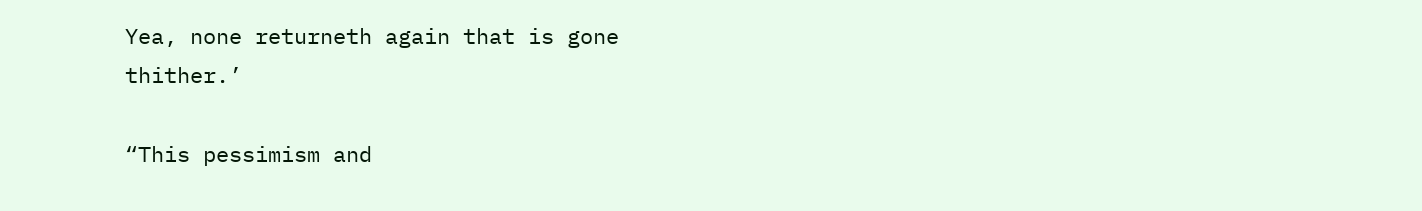Yea, none returneth again that is gone thither.’

“This pessimism and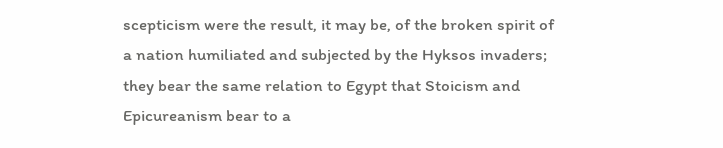scepticism were the result, it may be, of the broken spirit of a nation humiliated and subjected by the Hyksos invaders; they bear the same relation to Egypt that Stoicism and Epicureanism bear to a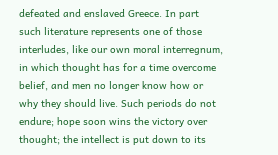defeated and enslaved Greece. In part such literature represents one of those interludes, like our own moral interregnum, in which thought has for a time overcome belief, and men no longer know how or why they should live. Such periods do not endure; hope soon wins the victory over thought; the intellect is put down to its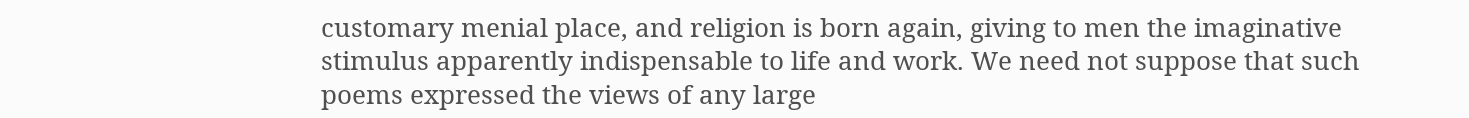customary menial place, and religion is born again, giving to men the imaginative stimulus apparently indispensable to life and work. We need not suppose that such poems expressed the views of any large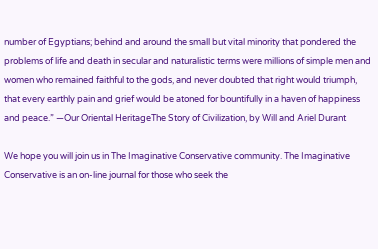number of Egyptians; behind and around the small but vital minority that pondered the problems of life and death in secular and naturalistic terms were millions of simple men and women who remained faithful to the gods, and never doubted that right would triumph, that every earthly pain and grief would be atoned for bountifully in a haven of happiness and peace.” —Our Oriental HeritageThe Story of Civilization, by Will and Ariel Durant

We hope you will join us in The Imaginative Conservative community. The Imaginative Conservative is an on-line journal for those who seek the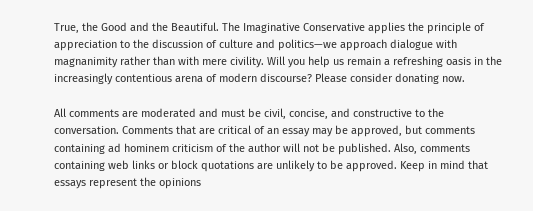True, the Good and the Beautiful. The Imaginative Conservative applies the principle of appreciation to the discussion of culture and politics—we approach dialogue with magnanimity rather than with mere civility. Will you help us remain a refreshing oasis in the increasingly contentious arena of modern discourse? Please consider donating now.

All comments are moderated and must be civil, concise, and constructive to the conversation. Comments that are critical of an essay may be approved, but comments containing ad hominem criticism of the author will not be published. Also, comments containing web links or block quotations are unlikely to be approved. Keep in mind that essays represent the opinions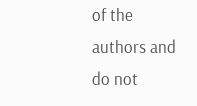of the authors and do not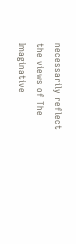necessarily reflect the views of The Imaginative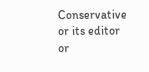Conservative or its editor or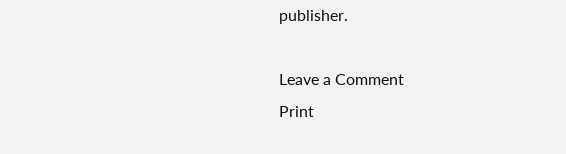publisher.

Leave a Comment
Print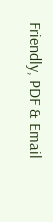Friendly, PDF & Email